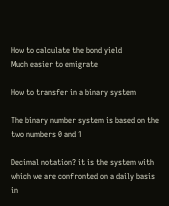How to calculate the bond yield
Much easier to emigrate

How to transfer in a binary system

The binary number system is based on the two numbers 0 and 1

Decimal notation? it is the system with which we are confronted on a daily basis in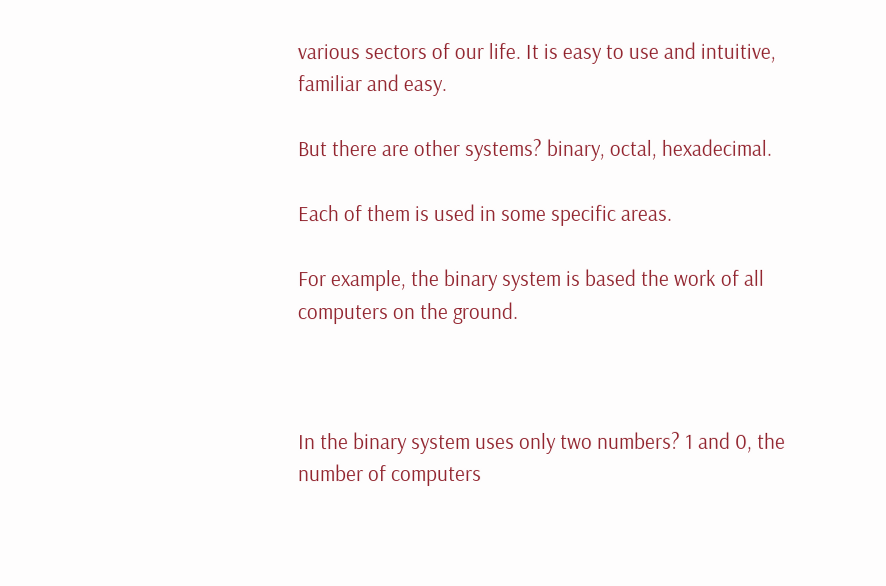various sectors of our life. It is easy to use and intuitive, familiar and easy.

But there are other systems? binary, octal, hexadecimal.

Each of them is used in some specific areas.

For example, the binary system is based the work of all computers on the ground.



In the binary system uses only two numbers? 1 and 0, the number of computers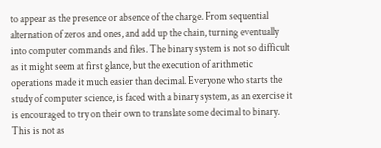to appear as the presence or absence of the charge. From sequential alternation of zeros and ones, and add up the chain, turning eventually into computer commands and files. The binary system is not so difficult as it might seem at first glance, but the execution of arithmetic operations made it much easier than decimal. Everyone who starts the study of computer science, is faced with a binary system, as an exercise it is encouraged to try on their own to translate some decimal to binary. This is not as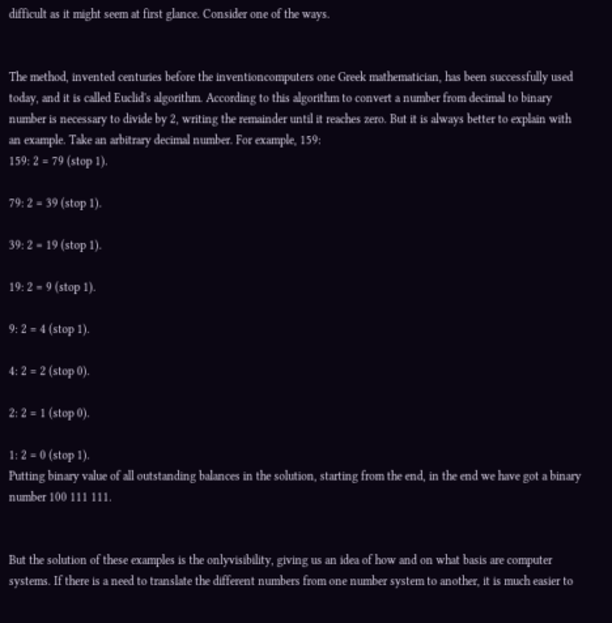difficult as it might seem at first glance. Consider one of the ways.


The method, invented centuries before the inventioncomputers one Greek mathematician, has been successfully used today, and it is called Euclid's algorithm. According to this algorithm to convert a number from decimal to binary number is necessary to divide by 2, writing the remainder until it reaches zero. But it is always better to explain with an example. Take an arbitrary decimal number. For example, 159:
159: 2 = 79 (stop 1).

79: 2 = 39 (stop 1).

39: 2 = 19 (stop 1).

19: 2 = 9 (stop 1).

9: 2 = 4 (stop 1).

4: 2 = 2 (stop 0).

2: 2 = 1 (stop 0).

1: 2 = 0 (stop 1).
Putting binary value of all outstanding balances in the solution, starting from the end, in the end we have got a binary number 100 111 111.


But the solution of these examples is the onlyvisibility, giving us an idea of how and on what basis are computer systems. If there is a need to translate the different numbers from one number system to another, it is much easier to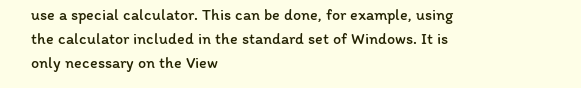use a special calculator. This can be done, for example, using the calculator included in the standard set of Windows. It is only necessary on the View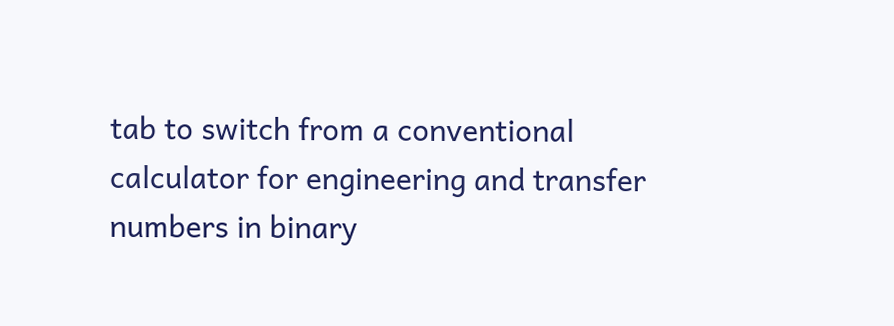tab to switch from a conventional calculator for engineering and transfer numbers in binary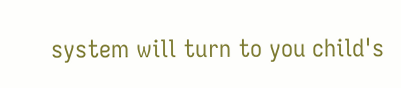system will turn to you child's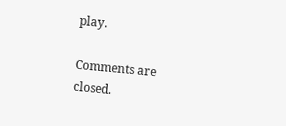play.

Comments are closed.